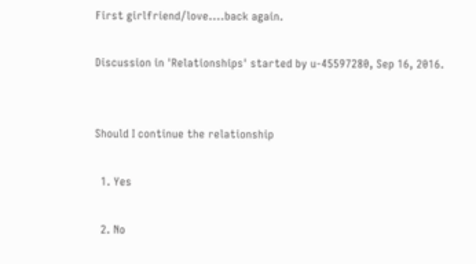First girlfriend/love....back again.

Discussion in 'Relationships' started by u-45597280, Sep 16, 2016.


Should I continue the relationship

  1. Yes

  2. No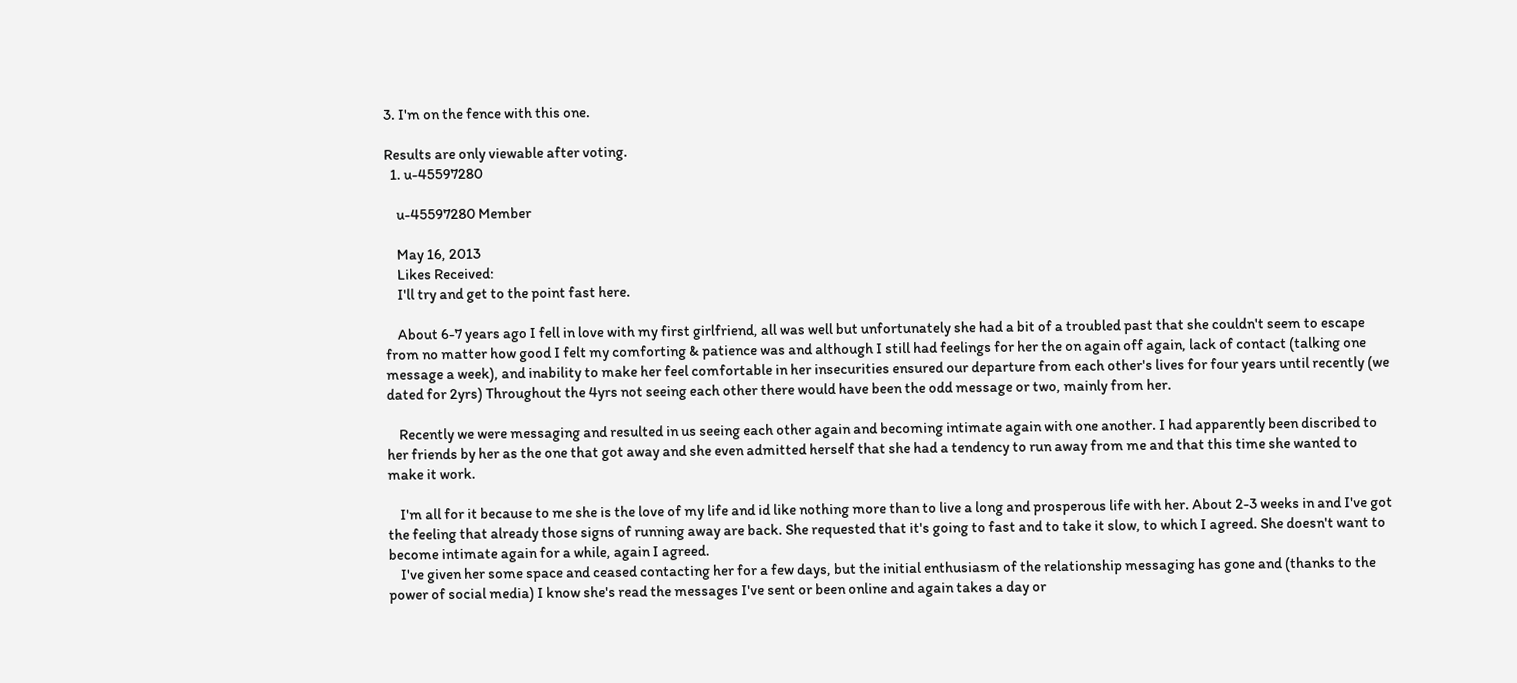3. I'm on the fence with this one.

Results are only viewable after voting.
  1. u-45597280

    u-45597280 Member

    May 16, 2013
    Likes Received:
    I'll try and get to the point fast here.

    About 6-7 years ago I fell in love with my first girlfriend, all was well but unfortunately she had a bit of a troubled past that she couldn't seem to escape from no matter how good I felt my comforting & patience was and although I still had feelings for her the on again off again, lack of contact (talking one message a week), and inability to make her feel comfortable in her insecurities ensured our departure from each other's lives for four years until recently (we dated for 2yrs) Throughout the 4yrs not seeing each other there would have been the odd message or two, mainly from her.

    Recently we were messaging and resulted in us seeing each other again and becoming intimate again with one another. I had apparently been discribed to her friends by her as the one that got away and she even admitted herself that she had a tendency to run away from me and that this time she wanted to make it work.

    I'm all for it because to me she is the love of my life and id like nothing more than to live a long and prosperous life with her. About 2-3 weeks in and I've got the feeling that already those signs of running away are back. She requested that it's going to fast and to take it slow, to which I agreed. She doesn't want to become intimate again for a while, again I agreed.
    I've given her some space and ceased contacting her for a few days, but the initial enthusiasm of the relationship messaging has gone and (thanks to the power of social media) I know she's read the messages I've sent or been online and again takes a day or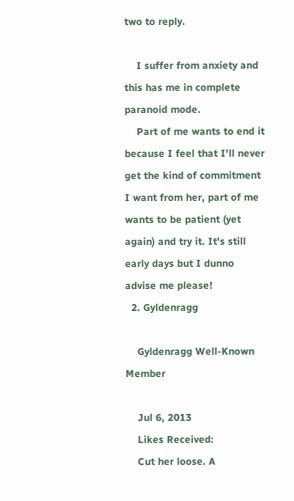two to reply.

    I suffer from anxiety and this has me in complete paranoid mode.
    Part of me wants to end it because I feel that I'll never get the kind of commitment I want from her, part of me wants to be patient (yet again) and try it. It's still early days but I dunno advise me please!
  2. Gyldenragg

    Gyldenragg Well-Known Member

    Jul 6, 2013
    Likes Received:
    Cut her loose. A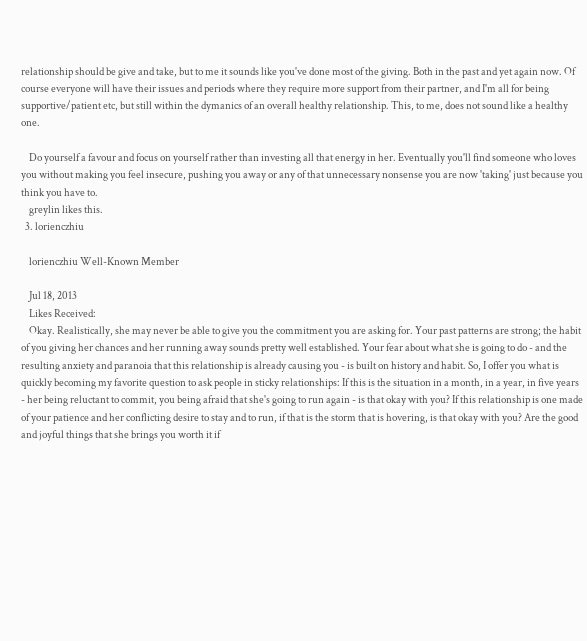relationship should be give and take, but to me it sounds like you've done most of the giving. Both in the past and yet again now. Of course everyone will have their issues and periods where they require more support from their partner, and I'm all for being supportive/patient etc, but still within the dymanics of an overall healthy relationship. This, to me, does not sound like a healthy one.

    Do yourself a favour and focus on yourself rather than investing all that energy in her. Eventually you'll find someone who loves you without making you feel insecure, pushing you away or any of that unnecessary nonsense you are now 'taking' just because you think you have to.
    greylin likes this.
  3. lorienczhiu

    lorienczhiu Well-Known Member

    Jul 18, 2013
    Likes Received:
    Okay. Realistically, she may never be able to give you the commitment you are asking for. Your past patterns are strong; the habit of you giving her chances and her running away sounds pretty well established. Your fear about what she is going to do - and the resulting anxiety and paranoia that this relationship is already causing you - is built on history and habit. So, I offer you what is quickly becoming my favorite question to ask people in sticky relationships: If this is the situation in a month, in a year, in five years - her being reluctant to commit, you being afraid that she's going to run again - is that okay with you? If this relationship is one made of your patience and her conflicting desire to stay and to run, if that is the storm that is hovering, is that okay with you? Are the good and joyful things that she brings you worth it if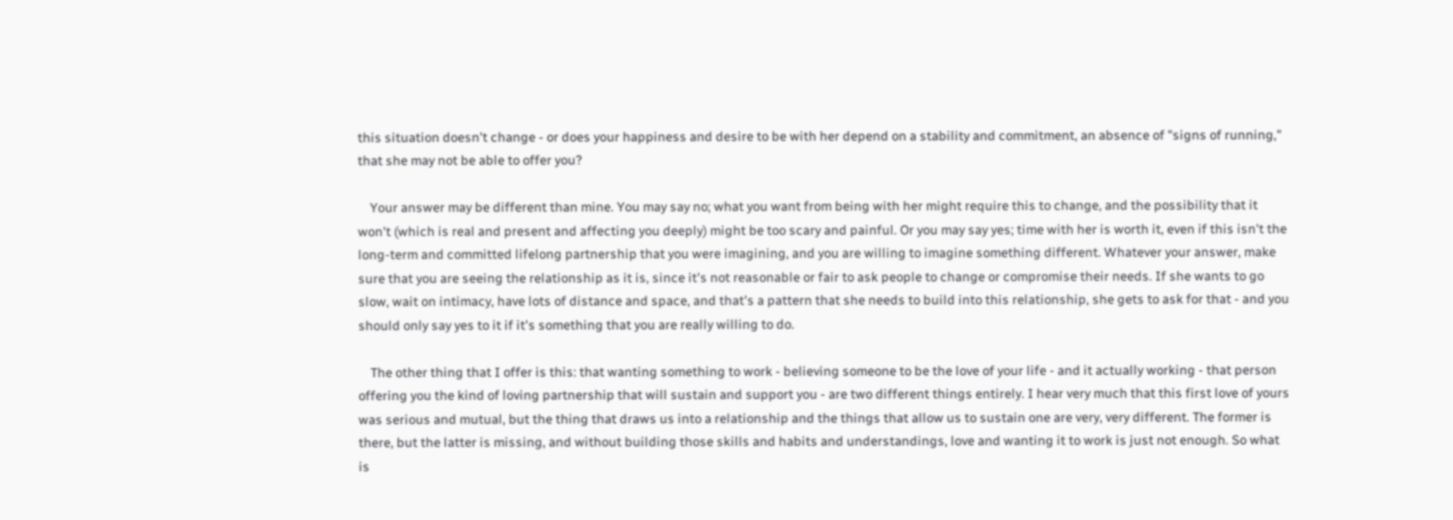this situation doesn't change - or does your happiness and desire to be with her depend on a stability and commitment, an absence of "signs of running," that she may not be able to offer you?

    Your answer may be different than mine. You may say no; what you want from being with her might require this to change, and the possibility that it won't (which is real and present and affecting you deeply) might be too scary and painful. Or you may say yes; time with her is worth it, even if this isn't the long-term and committed lifelong partnership that you were imagining, and you are willing to imagine something different. Whatever your answer, make sure that you are seeing the relationship as it is, since it's not reasonable or fair to ask people to change or compromise their needs. If she wants to go slow, wait on intimacy, have lots of distance and space, and that's a pattern that she needs to build into this relationship, she gets to ask for that - and you should only say yes to it if it's something that you are really willing to do.

    The other thing that I offer is this: that wanting something to work - believing someone to be the love of your life - and it actually working - that person offering you the kind of loving partnership that will sustain and support you - are two different things entirely. I hear very much that this first love of yours was serious and mutual, but the thing that draws us into a relationship and the things that allow us to sustain one are very, very different. The former is there, but the latter is missing, and without building those skills and habits and understandings, love and wanting it to work is just not enough. So what is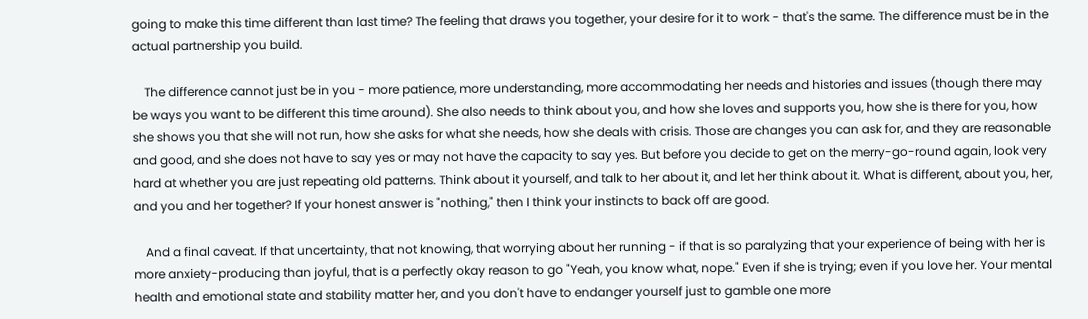going to make this time different than last time? The feeling that draws you together, your desire for it to work - that's the same. The difference must be in the actual partnership you build.

    The difference cannot just be in you - more patience, more understanding, more accommodating her needs and histories and issues (though there may be ways you want to be different this time around). She also needs to think about you, and how she loves and supports you, how she is there for you, how she shows you that she will not run, how she asks for what she needs, how she deals with crisis. Those are changes you can ask for, and they are reasonable and good, and she does not have to say yes or may not have the capacity to say yes. But before you decide to get on the merry-go-round again, look very hard at whether you are just repeating old patterns. Think about it yourself, and talk to her about it, and let her think about it. What is different, about you, her, and you and her together? If your honest answer is "nothing," then I think your instincts to back off are good.

    And a final caveat. If that uncertainty, that not knowing, that worrying about her running - if that is so paralyzing that your experience of being with her is more anxiety-producing than joyful, that is a perfectly okay reason to go "Yeah, you know what, nope." Even if she is trying; even if you love her. Your mental health and emotional state and stability matter her, and you don't have to endanger yourself just to gamble one more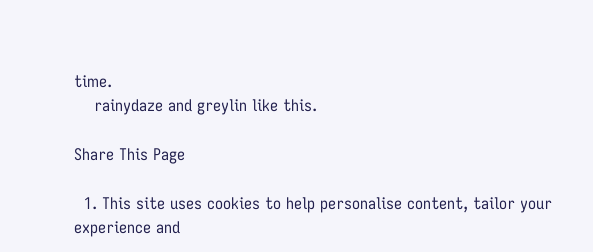time.
    rainydaze and greylin like this.

Share This Page

  1. This site uses cookies to help personalise content, tailor your experience and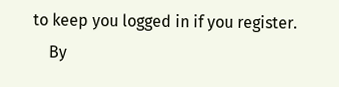to keep you logged in if you register.
    By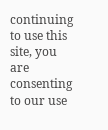continuing to use this site, you are consenting to our use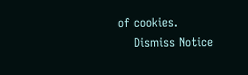of cookies.
    Dismiss Notice